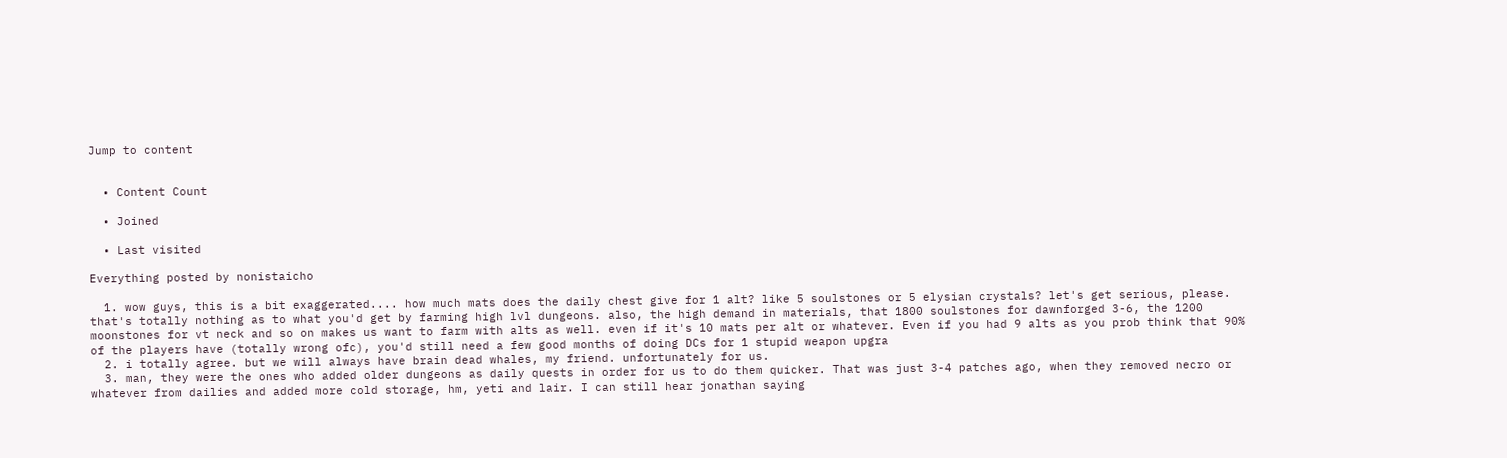Jump to content


  • Content Count

  • Joined

  • Last visited

Everything posted by nonistaicho

  1. wow guys, this is a bit exaggerated.... how much mats does the daily chest give for 1 alt? like 5 soulstones or 5 elysian crystals? let's get serious, please. that's totally nothing as to what you'd get by farming high lvl dungeons. also, the high demand in materials, that 1800 soulstones for dawnforged 3-6, the 1200 moonstones for vt neck and so on makes us want to farm with alts as well. even if it's 10 mats per alt or whatever. Even if you had 9 alts as you prob think that 90% of the players have (totally wrong ofc), you'd still need a few good months of doing DCs for 1 stupid weapon upgra
  2. i totally agree. but we will always have brain dead whales, my friend. unfortunately for us.
  3. man, they were the ones who added older dungeons as daily quests in order for us to do them quicker. That was just 3-4 patches ago, when they removed necro or whatever from dailies and added more cold storage, hm, yeti and lair. I can still hear jonathan saying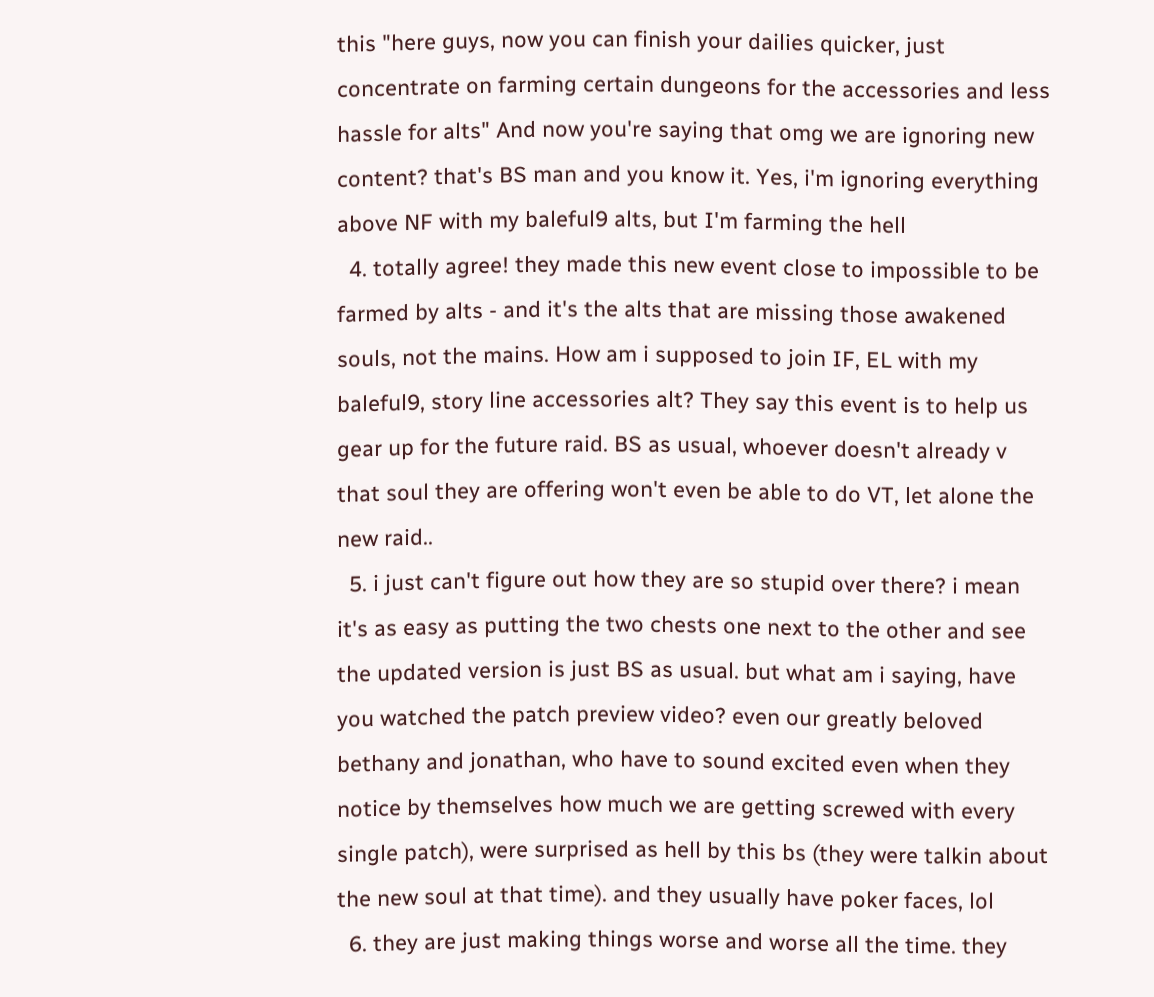this "here guys, now you can finish your dailies quicker, just concentrate on farming certain dungeons for the accessories and less hassle for alts" And now you're saying that omg we are ignoring new content? that's BS man and you know it. Yes, i'm ignoring everything above NF with my baleful9 alts, but I'm farming the hell
  4. totally agree! they made this new event close to impossible to be farmed by alts - and it's the alts that are missing those awakened souls, not the mains. How am i supposed to join IF, EL with my baleful9, story line accessories alt? They say this event is to help us gear up for the future raid. BS as usual, whoever doesn't already v that soul they are offering won't even be able to do VT, let alone the new raid..
  5. i just can't figure out how they are so stupid over there? i mean it's as easy as putting the two chests one next to the other and see the updated version is just BS as usual. but what am i saying, have you watched the patch preview video? even our greatly beloved bethany and jonathan, who have to sound excited even when they notice by themselves how much we are getting screwed with every single patch), were surprised as hell by this bs (they were talkin about the new soul at that time). and they usually have poker faces, lol
  6. they are just making things worse and worse all the time. they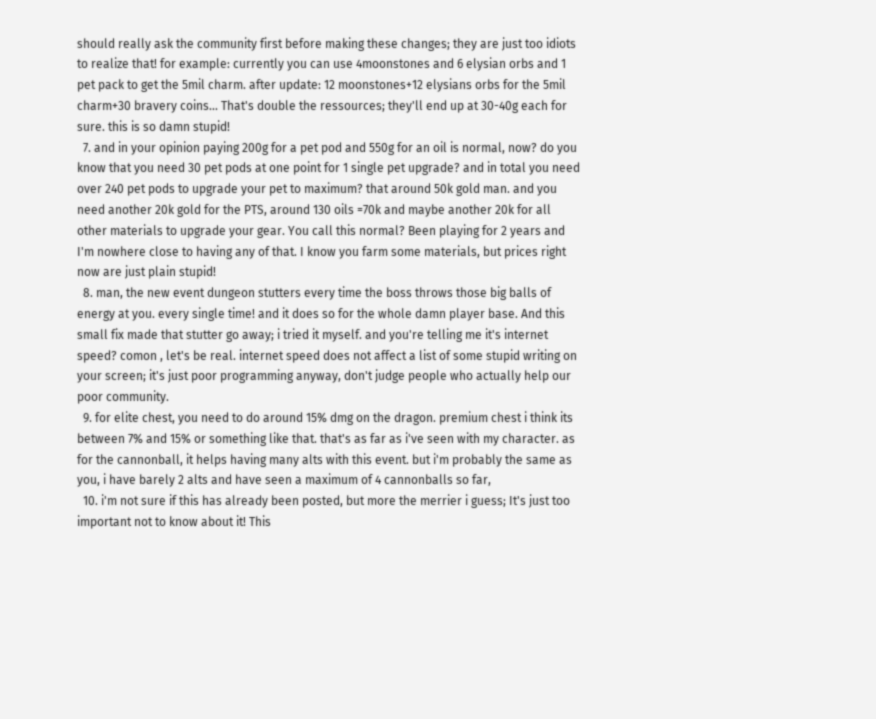should really ask the community first before making these changes; they are just too idiots to realize that! for example: currently you can use 4moonstones and 6 elysian orbs and 1 pet pack to get the 5mil charm. after update: 12 moonstones+12 elysians orbs for the 5mil charm+30 bravery coins... That's double the ressources; they'll end up at 30-40g each for sure. this is so damn stupid!
  7. and in your opinion paying 200g for a pet pod and 550g for an oil is normal, now? do you know that you need 30 pet pods at one point for 1 single pet upgrade? and in total you need over 240 pet pods to upgrade your pet to maximum? that around 50k gold man. and you need another 20k gold for the PTS, around 130 oils =70k and maybe another 20k for all other materials to upgrade your gear. You call this normal? Been playing for 2 years and I'm nowhere close to having any of that. I know you farm some materials, but prices right now are just plain stupid!
  8. man, the new event dungeon stutters every time the boss throws those big balls of energy at you. every single time! and it does so for the whole damn player base. And this small fix made that stutter go away; i tried it myself. and you're telling me it's internet speed? comon , let's be real. internet speed does not affect a list of some stupid writing on your screen; it's just poor programming anyway, don't judge people who actually help our poor community.
  9. for elite chest, you need to do around 15% dmg on the dragon. premium chest i think its between 7% and 15% or something like that. that's as far as i've seen with my character. as for the cannonball, it helps having many alts with this event. but i'm probably the same as you, i have barely 2 alts and have seen a maximum of 4 cannonballs so far,
  10. i'm not sure if this has already been posted, but more the merrier i guess; It's just too important not to know about it! This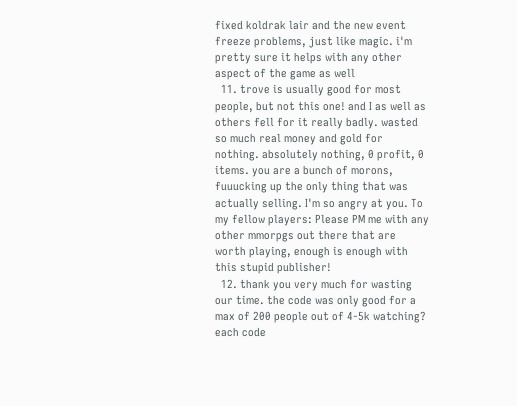fixed koldrak lair and the new event freeze problems, just like magic. i'm pretty sure it helps with any other aspect of the game as well
  11. trove is usually good for most people, but not this one! and I as well as others fell for it really badly. wasted so much real money and gold for nothing. absolutely nothing, 0 profit, 0 items. you are a bunch of morons, fuuucking up the only thing that was actually selling. I'm so angry at you. To my fellow players: Please PM me with any other mmorpgs out there that are worth playing, enough is enough with this stupid publisher!
  12. thank you very much for wasting our time. the code was only good for a max of 200 people out of 4-5k watching? each code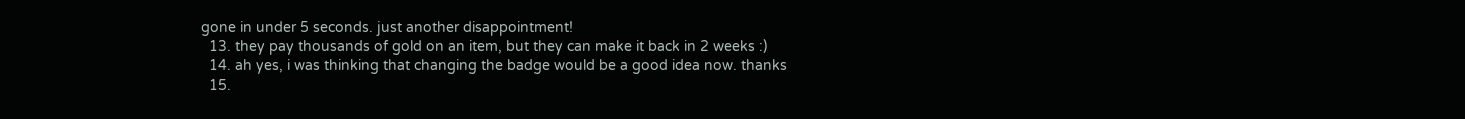gone in under 5 seconds. just another disappointment!
  13. they pay thousands of gold on an item, but they can make it back in 2 weeks :)
  14. ah yes, i was thinking that changing the badge would be a good idea now. thanks
  15.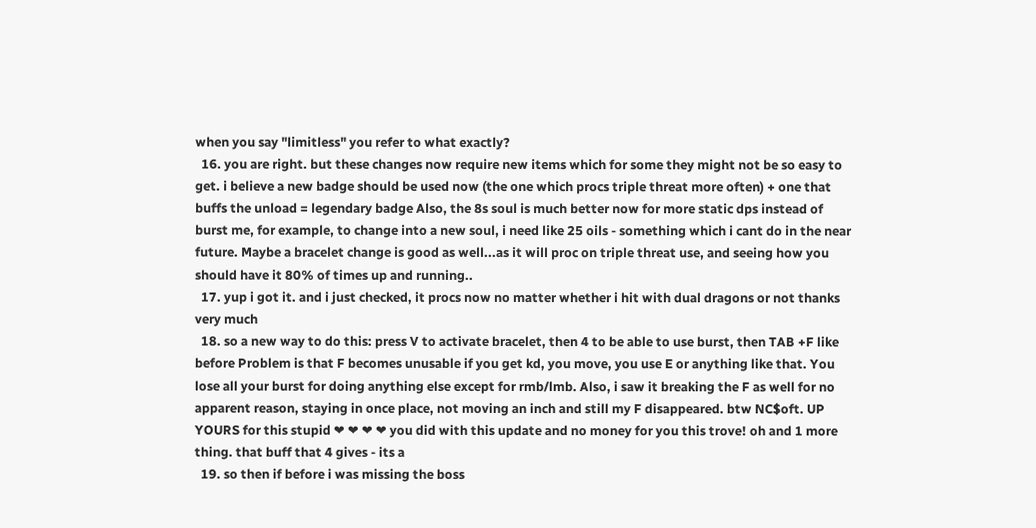when you say "limitless" you refer to what exactly?
  16. you are right. but these changes now require new items which for some they might not be so easy to get. i believe a new badge should be used now (the one which procs triple threat more often) + one that buffs the unload = legendary badge Also, the 8s soul is much better now for more static dps instead of burst me, for example, to change into a new soul, i need like 25 oils - something which i cant do in the near future. Maybe a bracelet change is good as well...as it will proc on triple threat use, and seeing how you should have it 80% of times up and running..
  17. yup i got it. and i just checked, it procs now no matter whether i hit with dual dragons or not thanks very much
  18. so a new way to do this: press V to activate bracelet, then 4 to be able to use burst, then TAB +F like before Problem is that F becomes unusable if you get kd, you move, you use E or anything like that. You lose all your burst for doing anything else except for rmb/lmb. Also, i saw it breaking the F as well for no apparent reason, staying in once place, not moving an inch and still my F disappeared. btw NC$oft. UP YOURS for this stupid ❤ ❤ ❤ ❤ you did with this update and no money for you this trove! oh and 1 more thing. that buff that 4 gives - its a
  19. so then if before i was missing the boss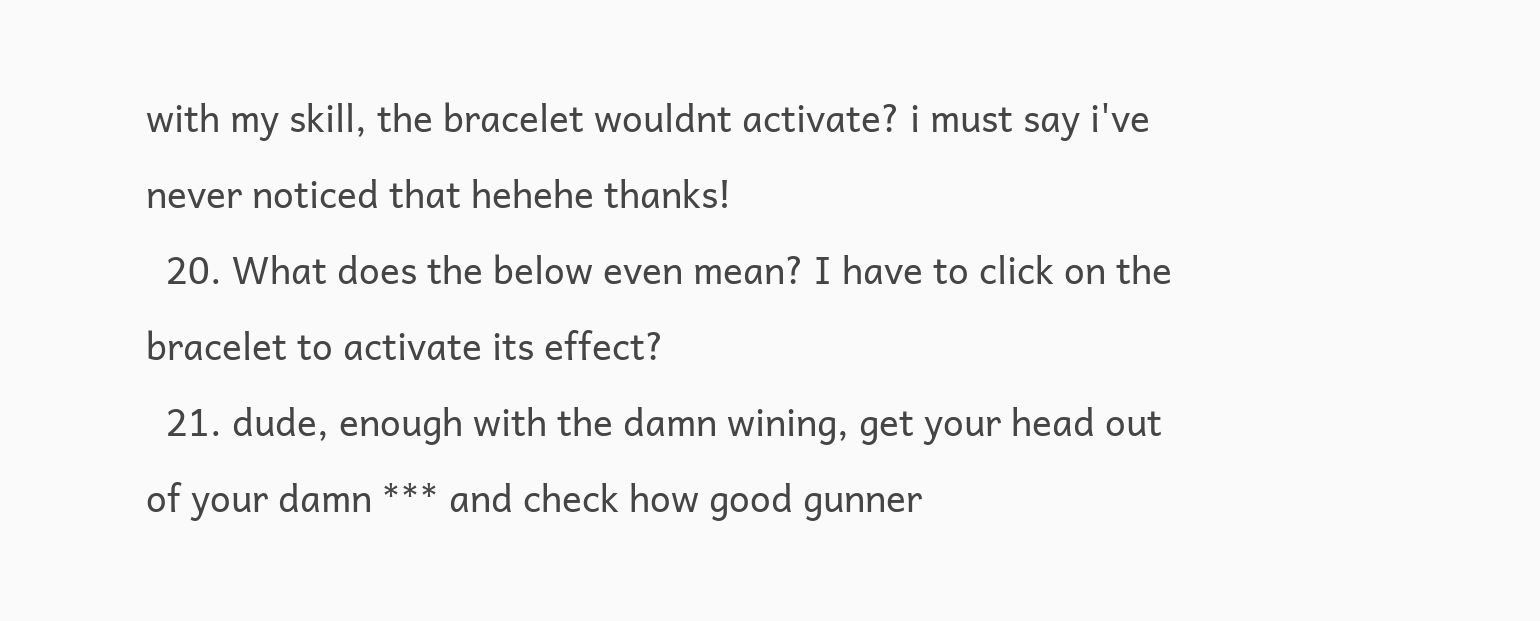with my skill, the bracelet wouldnt activate? i must say i've never noticed that hehehe thanks!
  20. What does the below even mean? I have to click on the bracelet to activate its effect?
  21. dude, enough with the damn wining, get your head out of your damn *** and check how good gunner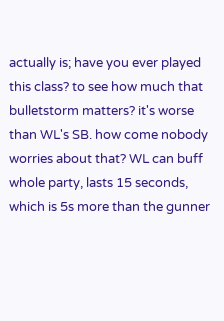actually is; have you ever played this class? to see how much that bulletstorm matters? it's worse than WL's SB. how come nobody worries about that? WL can buff whole party, lasts 15 seconds, which is 5s more than the gunner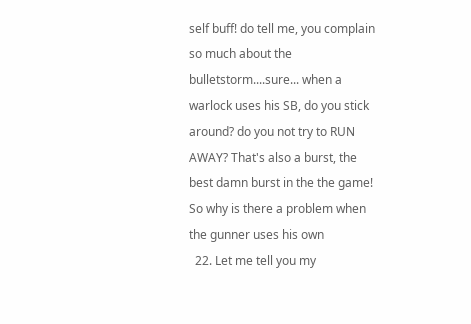self buff! do tell me, you complain so much about the bulletstorm....sure... when a warlock uses his SB, do you stick around? do you not try to RUN AWAY? That's also a burst, the best damn burst in the the game! So why is there a problem when the gunner uses his own
  22. Let me tell you my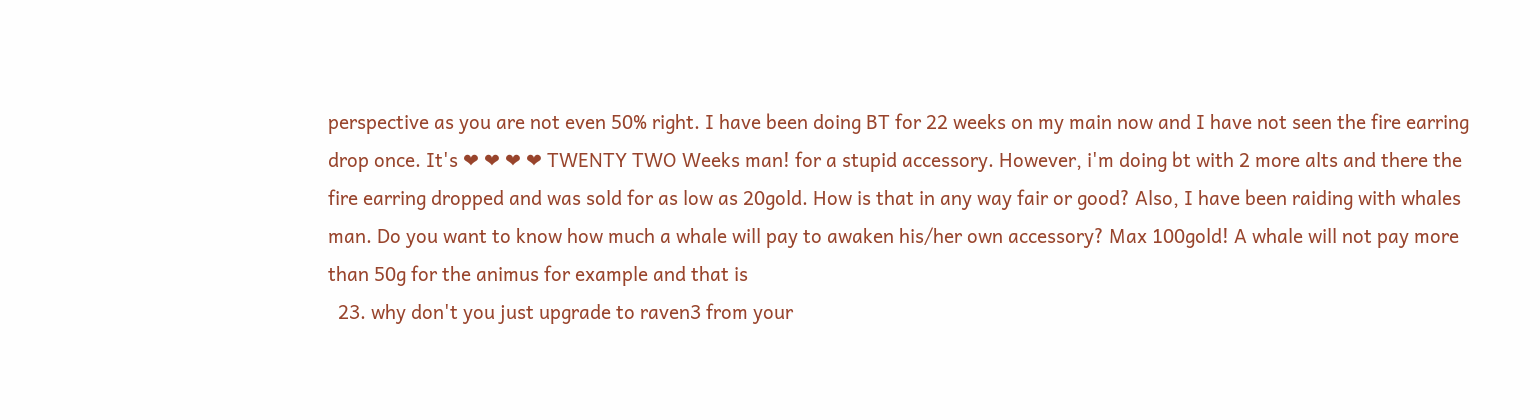perspective as you are not even 50% right. I have been doing BT for 22 weeks on my main now and I have not seen the fire earring drop once. It's ❤ ❤ ❤ ❤ TWENTY TWO Weeks man! for a stupid accessory. However, i'm doing bt with 2 more alts and there the fire earring dropped and was sold for as low as 20gold. How is that in any way fair or good? Also, I have been raiding with whales man. Do you want to know how much a whale will pay to awaken his/her own accessory? Max 100gold! A whale will not pay more than 50g for the animus for example and that is
  23. why don't you just upgrade to raven3 from your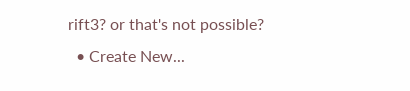rift3? or that's not possible?
  • Create New...